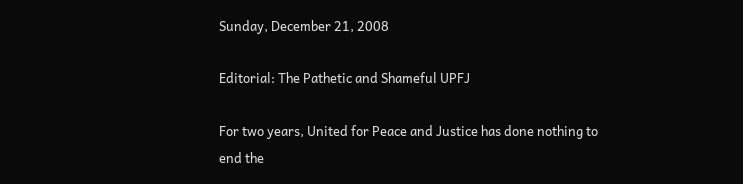Sunday, December 21, 2008

Editorial: The Pathetic and Shameful UPFJ

For two years, United for Peace and Justice has done nothing to end the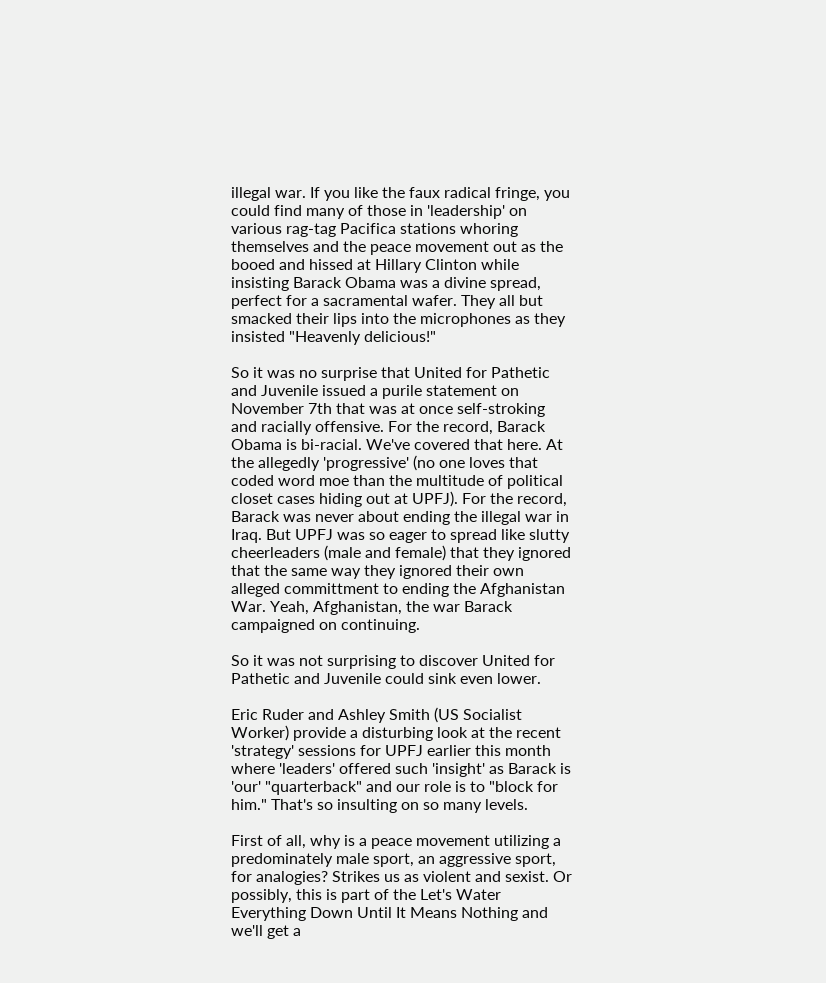illegal war. If you like the faux radical fringe, you could find many of those in 'leadership' on various rag-tag Pacifica stations whoring themselves and the peace movement out as the booed and hissed at Hillary Clinton while insisting Barack Obama was a divine spread, perfect for a sacramental wafer. They all but smacked their lips into the microphones as they insisted "Heavenly delicious!"

So it was no surprise that United for Pathetic and Juvenile issued a purile statement on November 7th that was at once self-stroking and racially offensive. For the record, Barack Obama is bi-racial. We've covered that here. At the allegedly 'progressive' (no one loves that coded word moe than the multitude of political closet cases hiding out at UPFJ). For the record, Barack was never about ending the illegal war in Iraq. But UPFJ was so eager to spread like slutty cheerleaders (male and female) that they ignored that the same way they ignored their own alleged committment to ending the Afghanistan War. Yeah, Afghanistan, the war Barack campaigned on continuing.

So it was not surprising to discover United for Pathetic and Juvenile could sink even lower.

Eric Ruder and Ashley Smith (US Socialist Worker) provide a disturbing look at the recent 'strategy' sessions for UPFJ earlier this month where 'leaders' offered such 'insight' as Barack is 'our' "quarterback" and our role is to "block for him." That's so insulting on so many levels.

First of all, why is a peace movement utilizing a predominately male sport, an aggressive sport, for analogies? Strikes us as violent and sexist. Or possibly, this is part of the Let's Water Everything Down Until It Means Nothing and we'll get a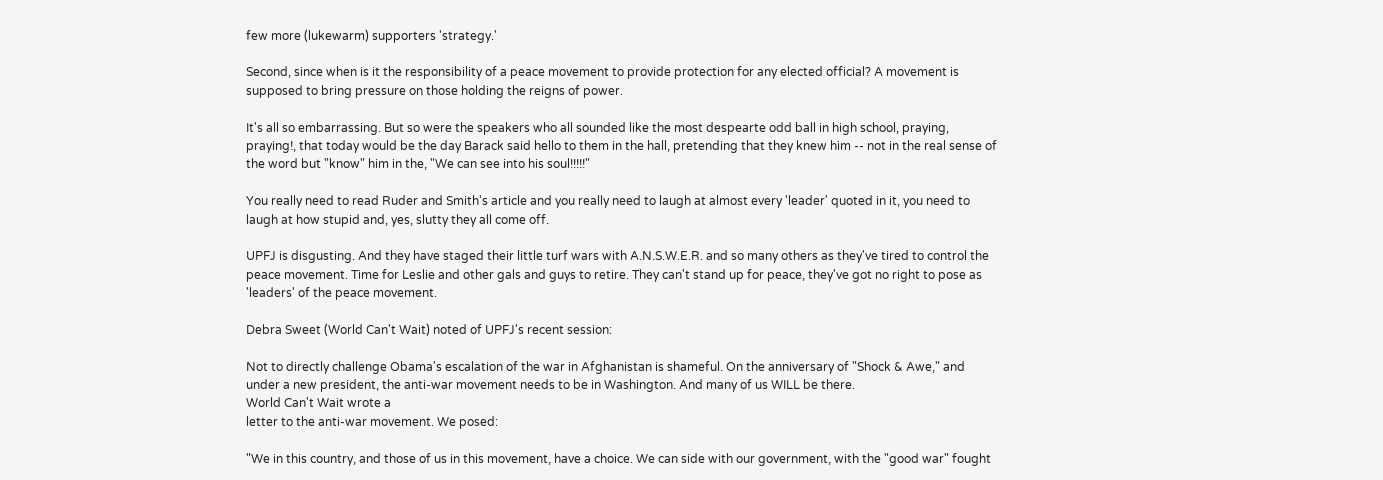few more (lukewarm) supporters 'strategy.'

Second, since when is it the responsibility of a peace movement to provide protection for any elected official? A movement is supposed to bring pressure on those holding the reigns of power.

It's all so embarrassing. But so were the speakers who all sounded like the most despearte odd ball in high school, praying, praying!, that today would be the day Barack said hello to them in the hall, pretending that they knew him -- not in the real sense of the word but "know" him in the, "We can see into his soul!!!!!"

You really need to read Ruder and Smith's article and you really need to laugh at almost every 'leader' quoted in it, you need to laugh at how stupid and, yes, slutty they all come off.

UPFJ is disgusting. And they have staged their little turf wars with A.N.S.W.E.R. and so many others as they've tired to control the peace movement. Time for Leslie and other gals and guys to retire. They can't stand up for peace, they've got no right to pose as 'leaders' of the peace movement.

Debra Sweet (World Can't Wait) noted of UPFJ's recent session:

Not to directly challenge Obama's escalation of the war in Afghanistan is shameful. On the anniversary of "Shock & Awe," and under a new president, the anti-war movement needs to be in Washington. And many of us WILL be there.
World Can't Wait wrote a
letter to the anti-war movement. We posed:

"We in this country, and those of us in this movement, have a choice. We can side with our government, with the "good war" fought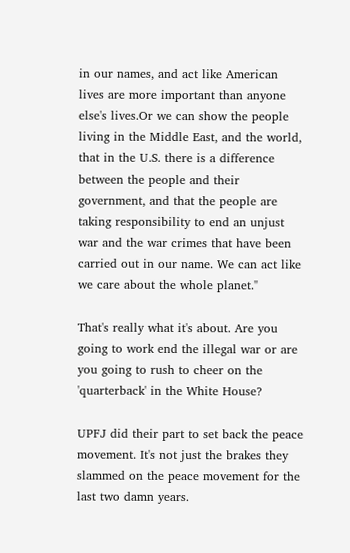in our names, and act like American lives are more important than anyone else's lives.Or we can show the people living in the Middle East, and the world, that in the U.S. there is a difference between the people and their government, and that the people are taking responsibility to end an unjust war and the war crimes that have been carried out in our name. We can act like we care about the whole planet."

That's really what it's about. Are you going to work end the illegal war or are you going to rush to cheer on the 'quarterback' in the White House?

UPFJ did their part to set back the peace movement. It's not just the brakes they slammed on the peace movement for the last two damn years.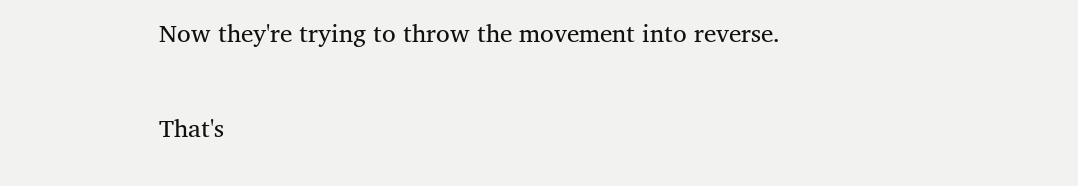Now they're trying to throw the movement into reverse.

That's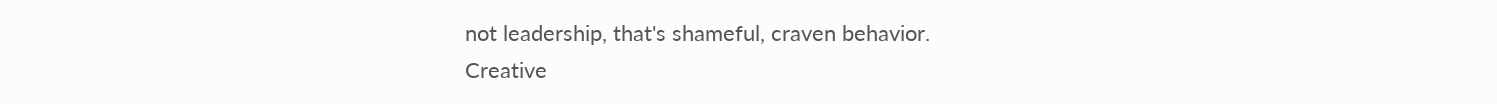not leadership, that's shameful, craven behavior.
Creative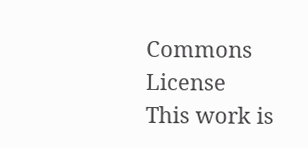Commons License
This work is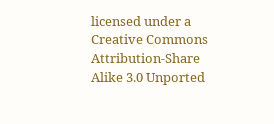licensed under a Creative Commons Attribution-Share Alike 3.0 Unported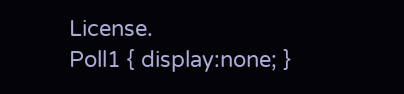License.
Poll1 { display:none; }